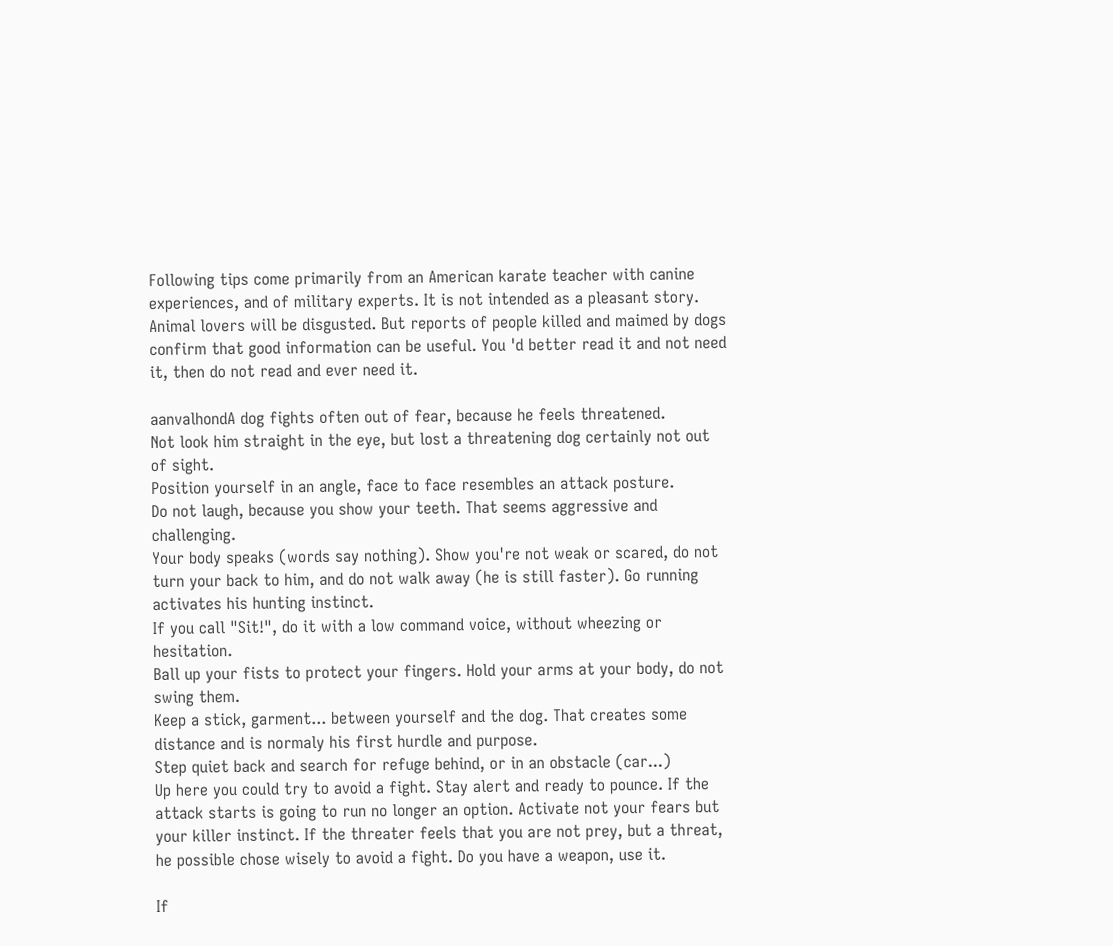Following tips come primarily from an American karate teacher with canine experiences, and of military experts. It is not intended as a pleasant story. Animal lovers will be disgusted. But reports of people killed and maimed by dogs confirm that good information can be useful. You 'd better read it and not need it, then do not read and ever need it.

aanvalhondA dog fights often out of fear, because he feels threatened.
Not look him straight in the eye, but lost a threatening dog certainly not out of sight.
Position yourself in an angle, face to face resembles an attack posture.
Do not laugh, because you show your teeth. That seems aggressive and challenging.
Your body speaks (words say nothing). Show you're not weak or scared, do not turn your back to him, and do not walk away (he is still faster). Go running activates his hunting instinct.
If you call "Sit!", do it with a low command voice, without wheezing or hesitation.
Ball up your fists to protect your fingers. Hold your arms at your body, do not swing them.
Keep a stick, garment... between yourself and the dog. That creates some distance and is normaly his first hurdle and purpose.
Step quiet back and search for refuge behind, or in an obstacle (car...)
Up here you could try to avoid a fight. Stay alert and ready to pounce. If the attack starts is going to run no longer an option. Activate not your fears but your killer instinct. If the threater feels that you are not prey, but a threat, he possible chose wisely to avoid a fight. Do you have a weapon, use it.

If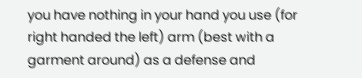you have nothing in your hand you use (for right handed the left) arm (best with a garment around) as a defense and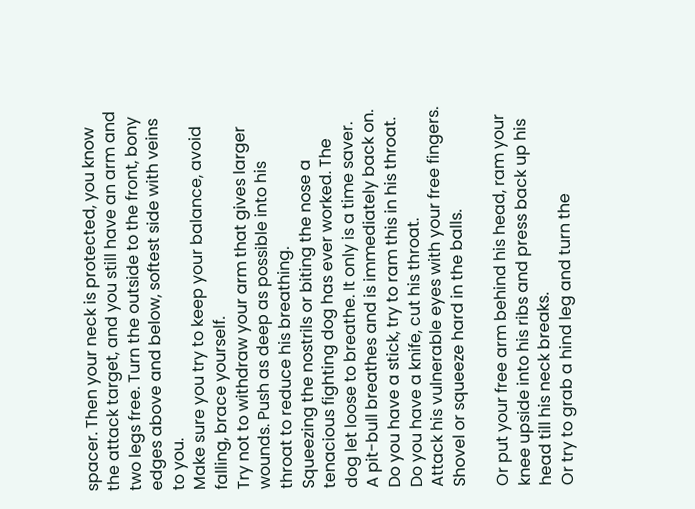spacer. Then your neck is protected, you know the attack target, and you still have an arm and two legs free. Turn the outside to the front, bony edges above and below, softest side with veins to you.
Make sure you try to keep your balance, avoid falling, brace yourself.
Try not to withdraw your arm that gives larger wounds. Push as deep as possible into his throat to reduce his breathing.
Squeezing the nostrils or biting the nose a tenacious fighting dog has ever worked. The dog let loose to breathe. It only is a time saver. A pit-bull breathes and is immediately back on.
Do you have a stick, try to ram this in his throat.
Do you have a knife, cut his throat.
Attack his vulnerable eyes with your free fingers.
Shovel or squeeze hard in the balls.

Or put your free arm behind his head, ram your knee upside into his ribs and press back up his head till his neck breaks.
Or try to grab a hind leg and turn the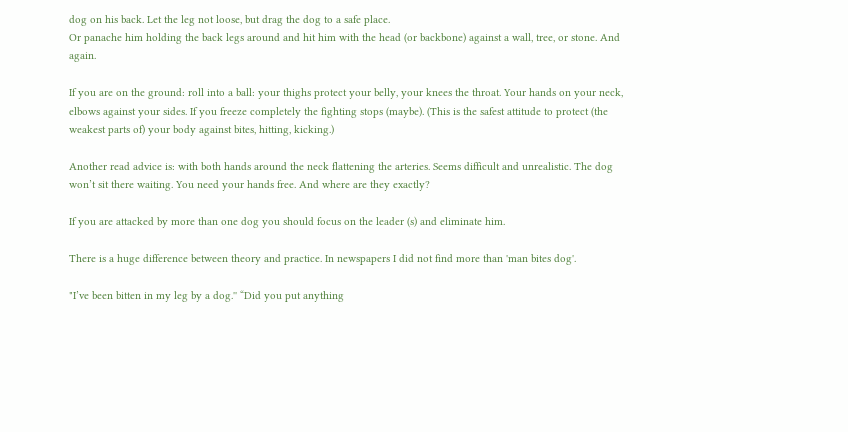dog on his back. Let the leg not loose, but drag the dog to a safe place.
Or panache him holding the back legs around and hit him with the head (or backbone) against a wall, tree, or stone. And again.

If you are on the ground: roll into a ball: your thighs protect your belly, your knees the throat. Your hands on your neck, elbows against your sides. If you freeze completely the fighting stops (maybe). (This is the safest attitude to protect (the weakest parts of) your body against bites, hitting, kicking.)

Another read advice is: with both hands around the neck flattening the arteries. Seems difficult and unrealistic. The dog won’t sit there waiting. You need your hands free. And where are they exactly?

If you are attacked by more than one dog you should focus on the leader (s) and eliminate him.

There is a huge difference between theory and practice. In newspapers I did not find more than 'man bites dog'.

"I’ve been bitten in my leg by a dog.'' “Did you put anything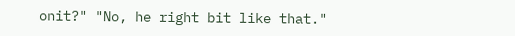onit?" "No, he right bit like that."